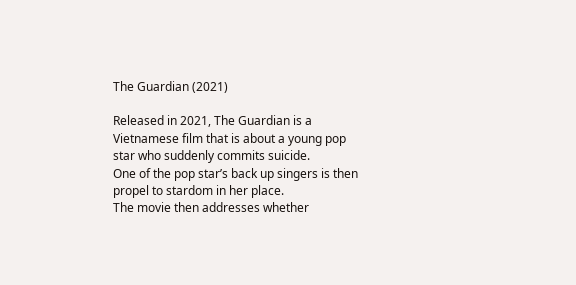The Guardian (2021)

Released in 2021, The Guardian is a Vietnamese film that is about a young pop star who suddenly commits suicide.
One of the pop star’s back up singers is then propel to stardom in her place.
The movie then addresses whether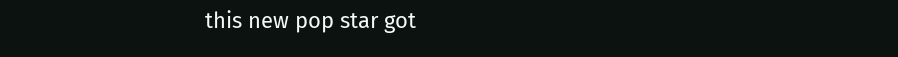this new pop star got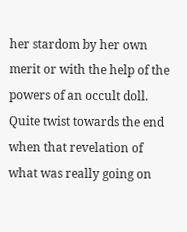her stardom by her own merit or with the help of the powers of an occult doll.
Quite twist towards the end when that revelation of what was really going on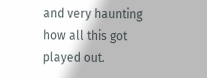and very haunting how all this got played out.